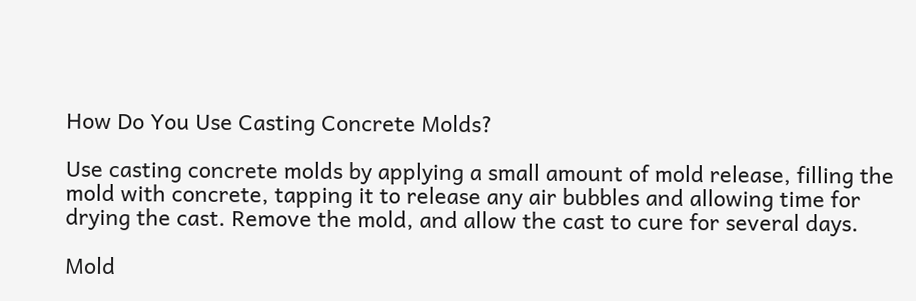How Do You Use Casting Concrete Molds?

Use casting concrete molds by applying a small amount of mold release, filling the mold with concrete, tapping it to release any air bubbles and allowing time for drying the cast. Remove the mold, and allow the cast to cure for several days.

Mold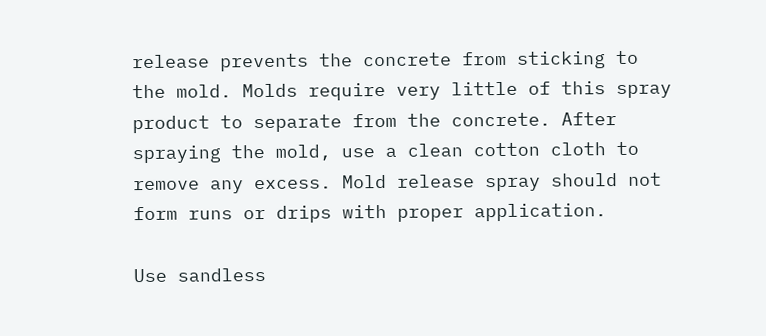release prevents the concrete from sticking to the mold. Molds require very little of this spray product to separate from the concrete. After spraying the mold, use a clean cotton cloth to remove any excess. Mold release spray should not form runs or drips with proper application.

Use sandless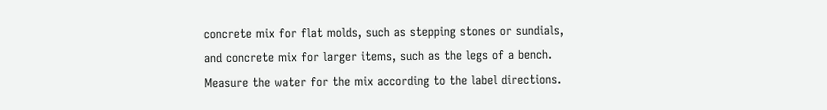concrete mix for flat molds, such as stepping stones or sundials, and concrete mix for larger items, such as the legs of a bench. Measure the water for the mix according to the label directions.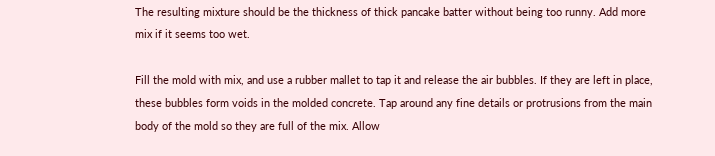The resulting mixture should be the thickness of thick pancake batter without being too runny. Add more mix if it seems too wet.

Fill the mold with mix, and use a rubber mallet to tap it and release the air bubbles. If they are left in place, these bubbles form voids in the molded concrete. Tap around any fine details or protrusions from the main body of the mold so they are full of the mix. Allow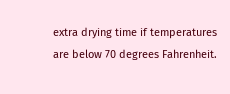extra drying time if temperatures are below 70 degrees Fahrenheit.